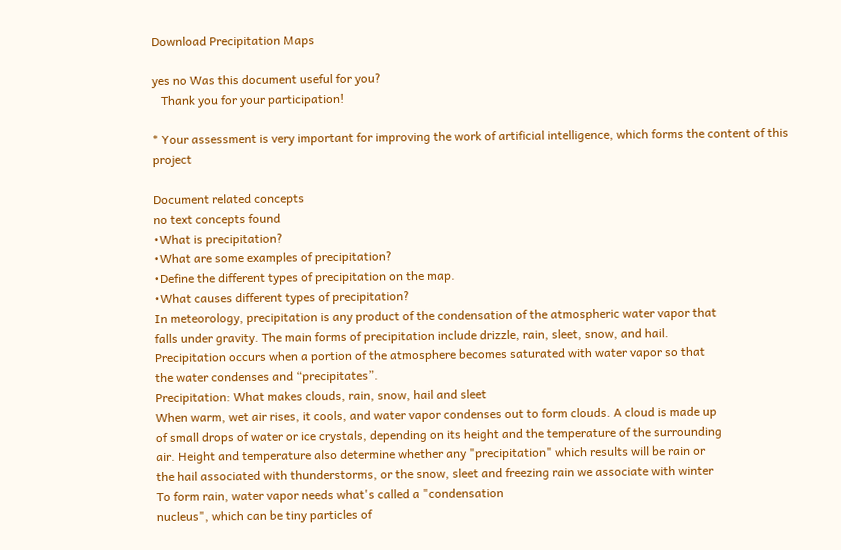Download Precipitation Maps

yes no Was this document useful for you?
   Thank you for your participation!

* Your assessment is very important for improving the work of artificial intelligence, which forms the content of this project

Document related concepts
no text concepts found
•What is precipitation?
•What are some examples of precipitation?
•Define the different types of precipitation on the map.
•What causes different types of precipitation?
In meteorology, precipitation is any product of the condensation of the atmospheric water vapor that
falls under gravity. The main forms of precipitation include drizzle, rain, sleet, snow, and hail.
Precipitation occurs when a portion of the atmosphere becomes saturated with water vapor so that
the water condenses and “precipitates”.
Precipitation: What makes clouds, rain, snow, hail and sleet
When warm, wet air rises, it cools, and water vapor condenses out to form clouds. A cloud is made up
of small drops of water or ice crystals, depending on its height and the temperature of the surrounding
air. Height and temperature also determine whether any "precipitation" which results will be rain or
the hail associated with thunderstorms, or the snow, sleet and freezing rain we associate with winter
To form rain, water vapor needs what's called a "condensation
nucleus", which can be tiny particles of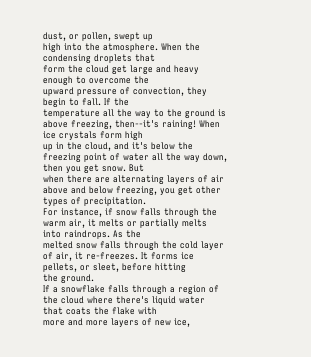dust, or pollen, swept up
high into the atmosphere. When the condensing droplets that
form the cloud get large and heavy enough to overcome the
upward pressure of convection, they begin to fall. If the
temperature all the way to the ground is above freezing, then--it's raining! When ice crystals form high
up in the cloud, and it's below the freezing point of water all the way down, then you get snow. But
when there are alternating layers of air above and below freezing, you get other types of precipitation.
For instance, if snow falls through the warm air, it melts or partially melts into raindrops. As the
melted snow falls through the cold layer of air, it re-freezes. It forms ice pellets, or sleet, before hitting
the ground.
If a snowflake falls through a region of the cloud where there's liquid water that coats the flake with
more and more layers of new ice,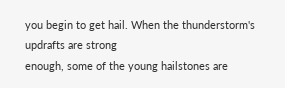you begin to get hail. When the thunderstorm's updrafts are strong
enough, some of the young hailstones are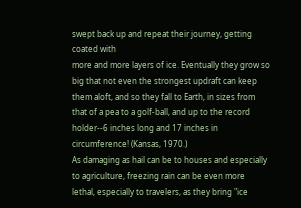swept back up and repeat their journey, getting coated with
more and more layers of ice. Eventually they grow so big that not even the strongest updraft can keep
them aloft, and so they fall to Earth, in sizes from that of a pea to a golf-ball, and up to the record
holder--6 inches long and 17 inches in circumference! (Kansas, 1970.)
As damaging as hail can be to houses and especially to agriculture, freezing rain can be even more
lethal, especially to travelers, as they bring "ice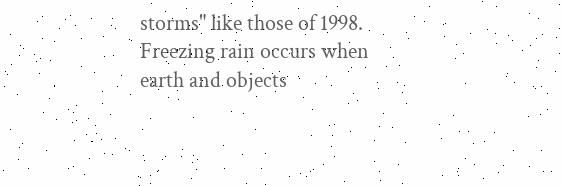storms" like those of 1998. Freezing rain occurs when
earth and objects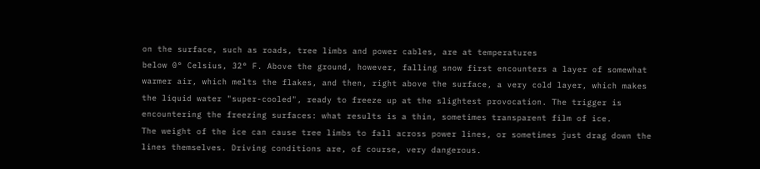on the surface, such as roads, tree limbs and power cables, are at temperatures
below 0° Celsius, 32° F. Above the ground, however, falling snow first encounters a layer of somewhat
warmer air, which melts the flakes, and then, right above the surface, a very cold layer, which makes
the liquid water "super-cooled", ready to freeze up at the slightest provocation. The trigger is
encountering the freezing surfaces: what results is a thin, sometimes transparent film of ice.
The weight of the ice can cause tree limbs to fall across power lines, or sometimes just drag down the
lines themselves. Driving conditions are, of course, very dangerous.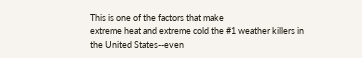This is one of the factors that make
extreme heat and extreme cold the #1 weather killers in the United States--even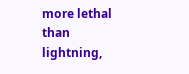more lethal than
lightning,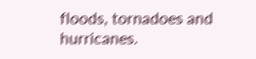floods, tornadoes and hurricanes.